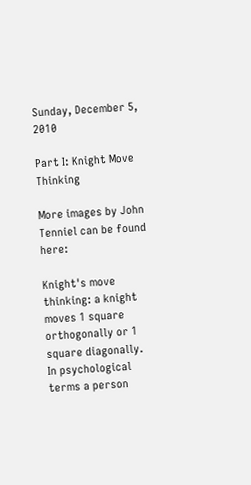Sunday, December 5, 2010

Part I: Knight Move Thinking

More images by John Tenniel can be found here:

Knight's move thinking: a knight moves 1 square orthogonally or 1 square diagonally.
In psychological terms a person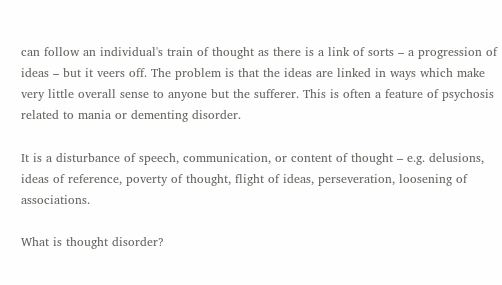can follow an individual's train of thought as there is a link of sorts – a progression of ideas – but it veers off. The problem is that the ideas are linked in ways which make very little overall sense to anyone but the sufferer. This is often a feature of psychosis related to mania or dementing disorder.

It is a disturbance of speech, communication, or content of thought – e.g. delusions, ideas of reference, poverty of thought, flight of ideas, perseveration, loosening of associations.

What is thought disorder?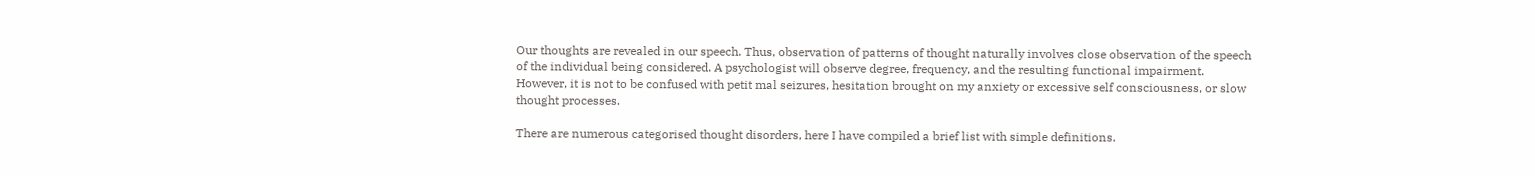Our thoughts are revealed in our speech. Thus, observation of patterns of thought naturally involves close observation of the speech of the individual being considered. A psychologist will observe degree, frequency, and the resulting functional impairment. However, it is not to be confused with petit mal seizures, hesitation brought on my anxiety or excessive self consciousness, or slow thought processes.

There are numerous categorised thought disorders, here I have compiled a brief list with simple definitions.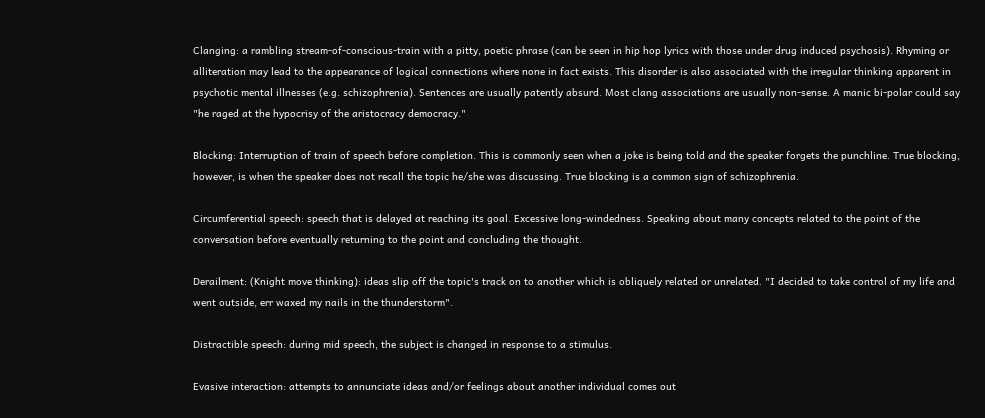Clanging: a rambling stream-of-conscious-train with a pitty, poetic phrase (can be seen in hip hop lyrics with those under drug induced psychosis). Rhyming or alliteration may lead to the appearance of logical connections where none in fact exists. This disorder is also associated with the irregular thinking apparent in psychotic mental illnesses (e.g. schizophrenia). Sentences are usually patently absurd. Most clang associations are usually non-sense. A manic bi-polar could say "he raged at the hypocrisy of the aristocracy democracy."

Blocking: Interruption of train of speech before completion. This is commonly seen when a joke is being told and the speaker forgets the punchline. True blocking, however, is when the speaker does not recall the topic he/she was discussing. True blocking is a common sign of schizophrenia.

Circumferential speech: speech that is delayed at reaching its goal. Excessive long-windedness. Speaking about many concepts related to the point of the conversation before eventually returning to the point and concluding the thought.

Derailment: (Knight move thinking): ideas slip off the topic's track on to another which is obliquely related or unrelated. "I decided to take control of my life and went outside, err waxed my nails in the thunderstorm".

Distractible speech: during mid speech, the subject is changed in response to a stimulus.

Evasive interaction: attempts to annunciate ideas and/or feelings about another individual comes out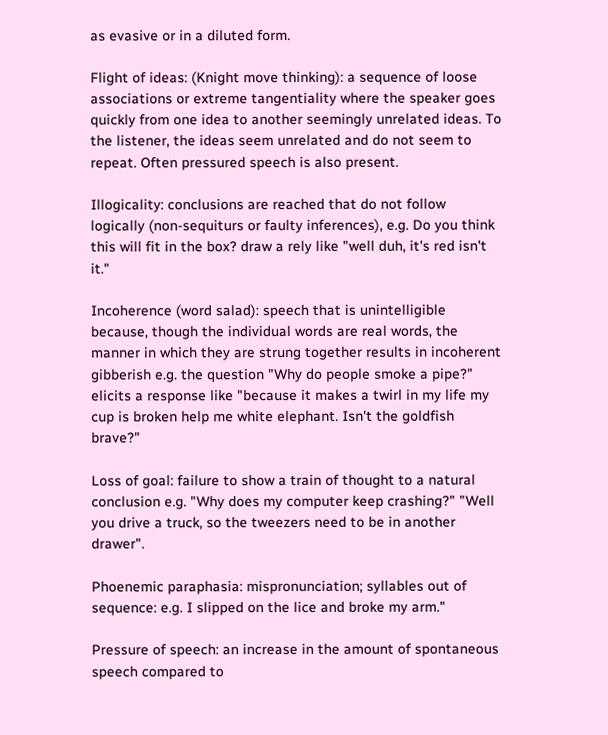as evasive or in a diluted form.

Flight of ideas: (Knight move thinking): a sequence of loose associations or extreme tangentiality where the speaker goes quickly from one idea to another seemingly unrelated ideas. To the listener, the ideas seem unrelated and do not seem to repeat. Often pressured speech is also present.

Illogicality: conclusions are reached that do not follow logically (non-sequiturs or faulty inferences), e.g. Do you think this will fit in the box? draw a rely like "well duh, it's red isn't it."

Incoherence (word salad): speech that is unintelligible because, though the individual words are real words, the manner in which they are strung together results in incoherent gibberish e.g. the question "Why do people smoke a pipe?" elicits a response like "because it makes a twirl in my life my cup is broken help me white elephant. Isn't the goldfish brave?"

Loss of goal: failure to show a train of thought to a natural conclusion e.g. "Why does my computer keep crashing?" "Well you drive a truck, so the tweezers need to be in another drawer".

Phoenemic paraphasia: mispronunciation; syllables out of sequence: e.g. I slipped on the lice and broke my arm."

Pressure of speech: an increase in the amount of spontaneous speech compared to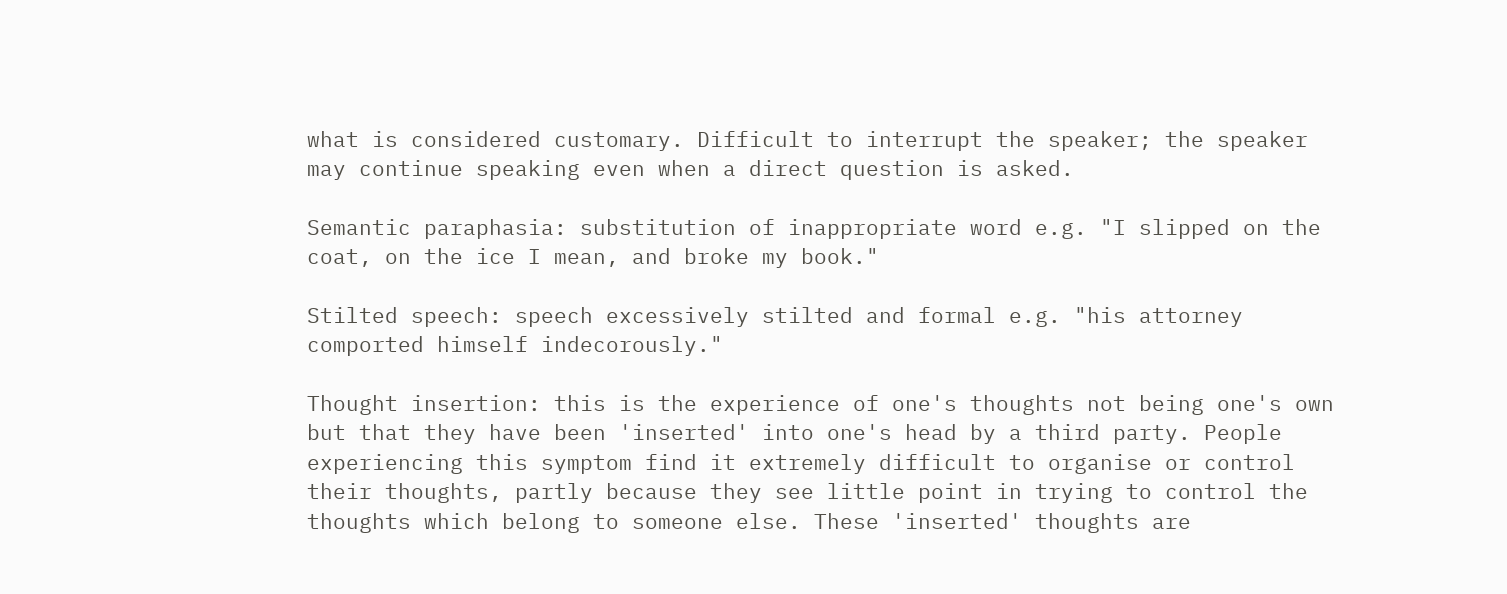what is considered customary. Difficult to interrupt the speaker; the speaker may continue speaking even when a direct question is asked.

Semantic paraphasia: substitution of inappropriate word e.g. "I slipped on the coat, on the ice I mean, and broke my book."

Stilted speech: speech excessively stilted and formal e.g. "his attorney comported himself indecorously."

Thought insertion: this is the experience of one's thoughts not being one's own but that they have been 'inserted' into one's head by a third party. People experiencing this symptom find it extremely difficult to organise or control their thoughts, partly because they see little point in trying to control the thoughts which belong to someone else. These 'inserted' thoughts are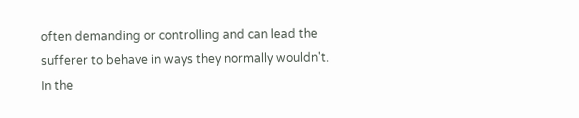often demanding or controlling and can lead the sufferer to behave in ways they normally wouldn't. In the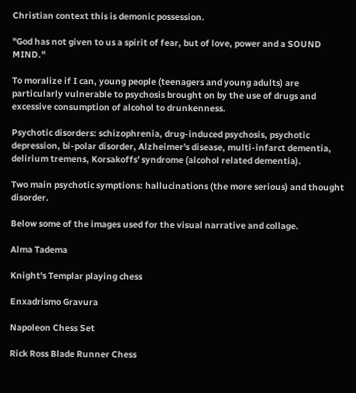Christian context this is demonic possession.

"God has not given to us a spirit of fear, but of love, power and a SOUND MIND."

To moralize if I can, young people (teenagers and young adults) are particularly vulnerable to psychosis brought on by the use of drugs and excessive consumption of alcohol to drunkenness.

Psychotic disorders: schizophrenia, drug-induced psychosis, psychotic depression, bi-polar disorder, Alzheimer's disease, multi-infarct dementia, delirium tremens, Korsakoffs' syndrome (alcohol related dementia).

Two main psychotic symptions: hallucinations (the more serious) and thought disorder.

Below some of the images used for the visual narrative and collage.

Alma Tadema

Knight's Templar playing chess

Enxadrismo Gravura

Napoleon Chess Set

Rick Ross Blade Runner Chess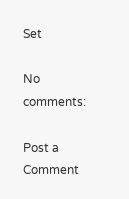Set

No comments:

Post a Comment